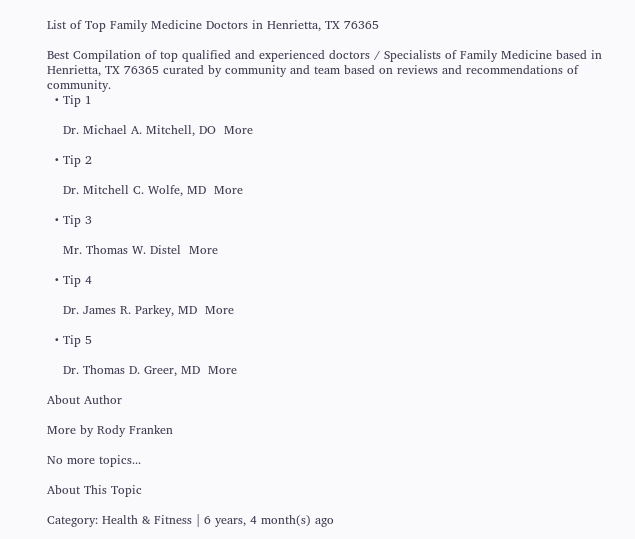List of Top Family Medicine Doctors in Henrietta, TX 76365

Best Compilation of top qualified and experienced doctors / Specialists of Family Medicine based in Henrietta, TX 76365 curated by community and team based on reviews and recommendations of community.
  • Tip 1

    Dr. Michael A. Mitchell, DO  More

  • Tip 2

    Dr. Mitchell C. Wolfe, MD  More

  • Tip 3

    Mr. Thomas W. Distel  More

  • Tip 4

    Dr. James R. Parkey, MD  More

  • Tip 5

    Dr. Thomas D. Greer, MD  More

About Author

More by Rody Franken

No more topics...

About This Topic

Category: Health & Fitness | 6 years, 4 month(s) ago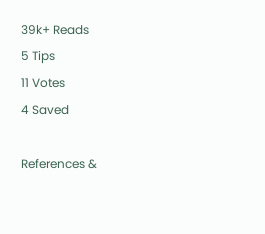39k+ Reads
5 Tips
11 Votes
4 Saved

References &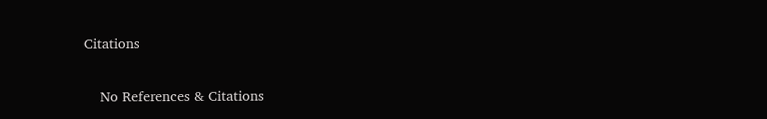Citations

    No References & Citations